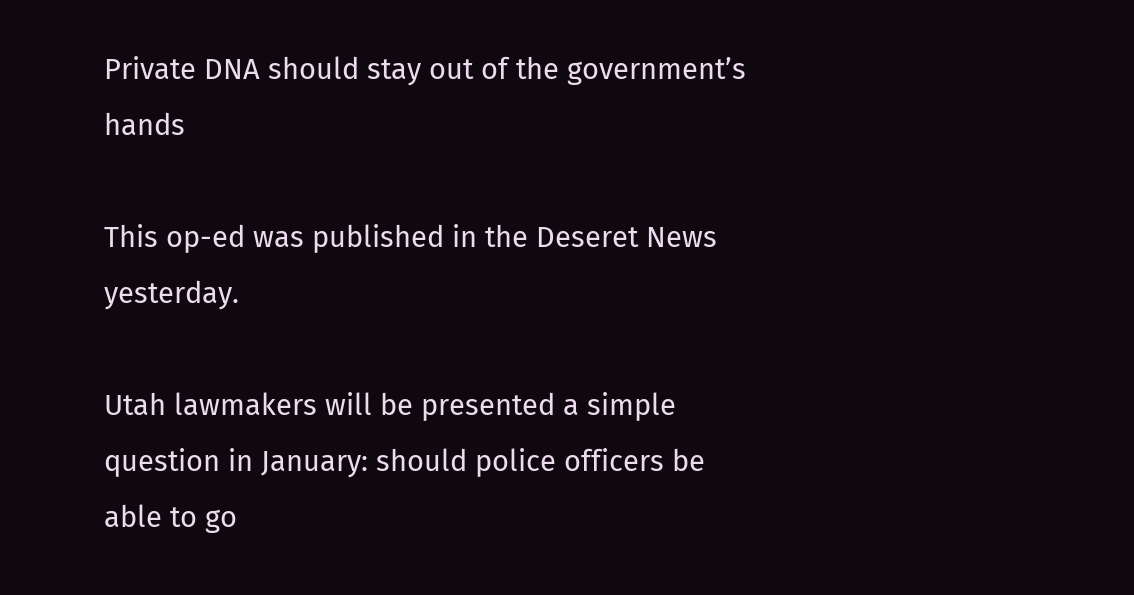Private DNA should stay out of the government’s hands

This op-ed was published in the Deseret News yesterday.

Utah lawmakers will be presented a simple question in January: should police officers be able to go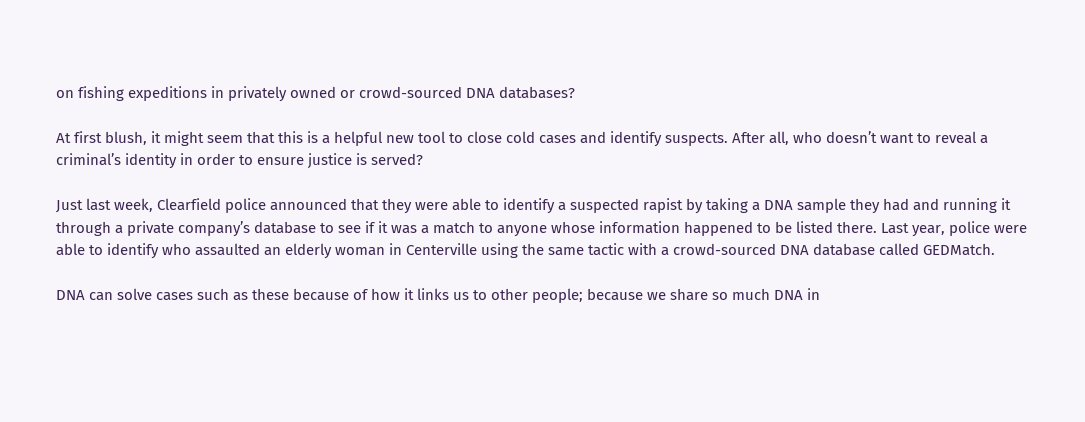on fishing expeditions in privately owned or crowd-sourced DNA databases?

At first blush, it might seem that this is a helpful new tool to close cold cases and identify suspects. After all, who doesn’t want to reveal a criminal’s identity in order to ensure justice is served?

Just last week, Clearfield police announced that they were able to identify a suspected rapist by taking a DNA sample they had and running it through a private company’s database to see if it was a match to anyone whose information happened to be listed there. Last year, police were able to identify who assaulted an elderly woman in Centerville using the same tactic with a crowd-sourced DNA database called GEDMatch.

DNA can solve cases such as these because of how it links us to other people; because we share so much DNA in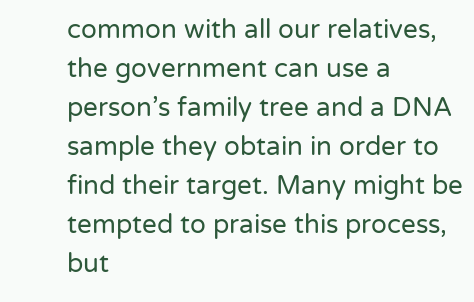common with all our relatives, the government can use a person’s family tree and a DNA sample they obtain in order to find their target. Many might be tempted to praise this process, but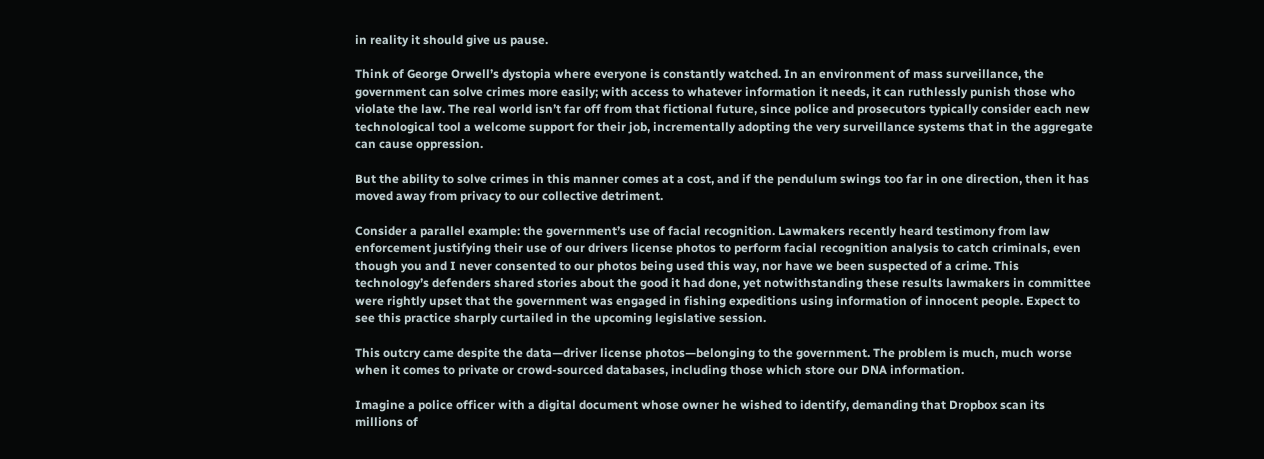in reality it should give us pause.

Think of George Orwell’s dystopia where everyone is constantly watched. In an environment of mass surveillance, the government can solve crimes more easily; with access to whatever information it needs, it can ruthlessly punish those who violate the law. The real world isn’t far off from that fictional future, since police and prosecutors typically consider each new technological tool a welcome support for their job, incrementally adopting the very surveillance systems that in the aggregate can cause oppression.

But the ability to solve crimes in this manner comes at a cost, and if the pendulum swings too far in one direction, then it has moved away from privacy to our collective detriment.

Consider a parallel example: the government’s use of facial recognition. Lawmakers recently heard testimony from law enforcement justifying their use of our drivers license photos to perform facial recognition analysis to catch criminals, even though you and I never consented to our photos being used this way, nor have we been suspected of a crime. This technology’s defenders shared stories about the good it had done, yet notwithstanding these results lawmakers in committee were rightly upset that the government was engaged in fishing expeditions using information of innocent people. Expect to see this practice sharply curtailed in the upcoming legislative session.

This outcry came despite the data—driver license photos—belonging to the government. The problem is much, much worse when it comes to private or crowd-sourced databases, including those which store our DNA information.

Imagine a police officer with a digital document whose owner he wished to identify, demanding that Dropbox scan its millions of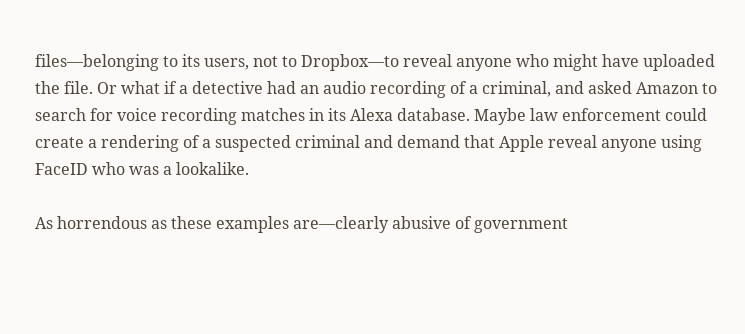files—belonging to its users, not to Dropbox—to reveal anyone who might have uploaded the file. Or what if a detective had an audio recording of a criminal, and asked Amazon to search for voice recording matches in its Alexa database. Maybe law enforcement could create a rendering of a suspected criminal and demand that Apple reveal anyone using FaceID who was a lookalike.

As horrendous as these examples are—clearly abusive of government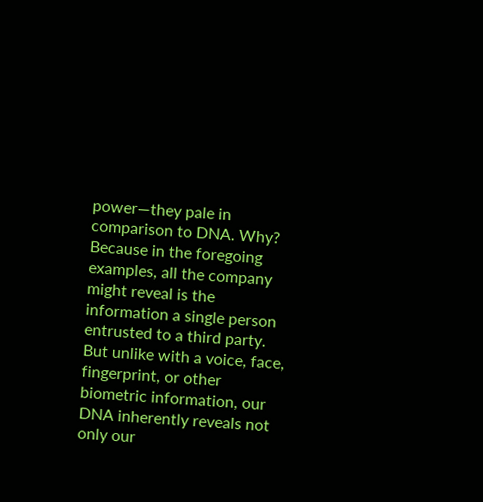power—they pale in comparison to DNA. Why? Because in the foregoing examples, all the company might reveal is the information a single person entrusted to a third party. But unlike with a voice, face, fingerprint, or other biometric information, our DNA inherently reveals not only our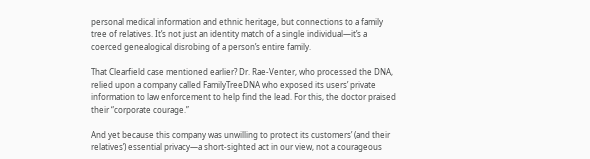personal medical information and ethnic heritage, but connections to a family tree of relatives. It’s not just an identity match of a single individual—it’s a coerced genealogical disrobing of a person’s entire family.

That Clearfield case mentioned earlier? Dr. Rae-Venter, who processed the DNA, relied upon a company called FamilyTreeDNA who exposed its users’ private information to law enforcement to help find the lead. For this, the doctor praised their “corporate courage.”

And yet because this company was unwilling to protect its customers’ (and their relatives’) essential privacy—a short-sighted act in our view, not a courageous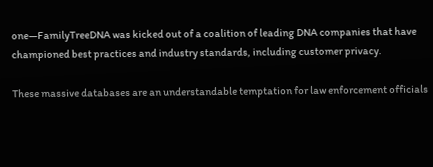one—FamilyTreeDNA was kicked out of a coalition of leading DNA companies that have championed best practices and industry standards, including customer privacy.

These massive databases are an understandable temptation for law enforcement officials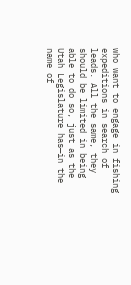who want to engage in fishing expeditions in search of leads. All the same, they should be limited in being able to do so, just as the Utah Legislature has—in the name of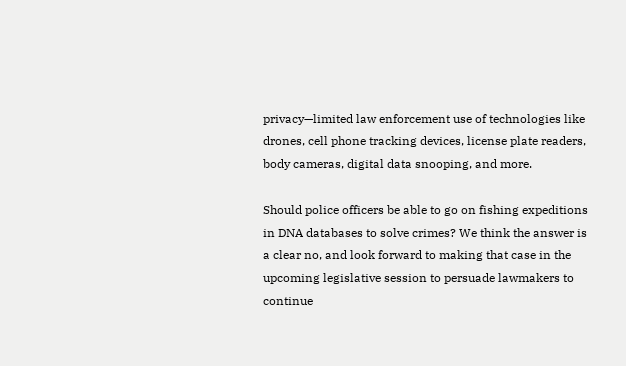privacy—limited law enforcement use of technologies like drones, cell phone tracking devices, license plate readers, body cameras, digital data snooping, and more.

Should police officers be able to go on fishing expeditions in DNA databases to solve crimes? We think the answer is a clear no, and look forward to making that case in the upcoming legislative session to persuade lawmakers to continue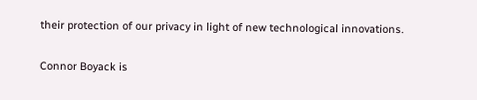their protection of our privacy in light of new technological innovations.

Connor Boyack is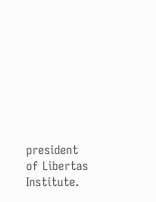president of Libertas Institute.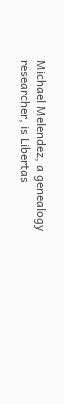Michael Melendez, a genealogy researcher, is Libertas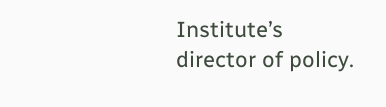Institute’s director of policy.